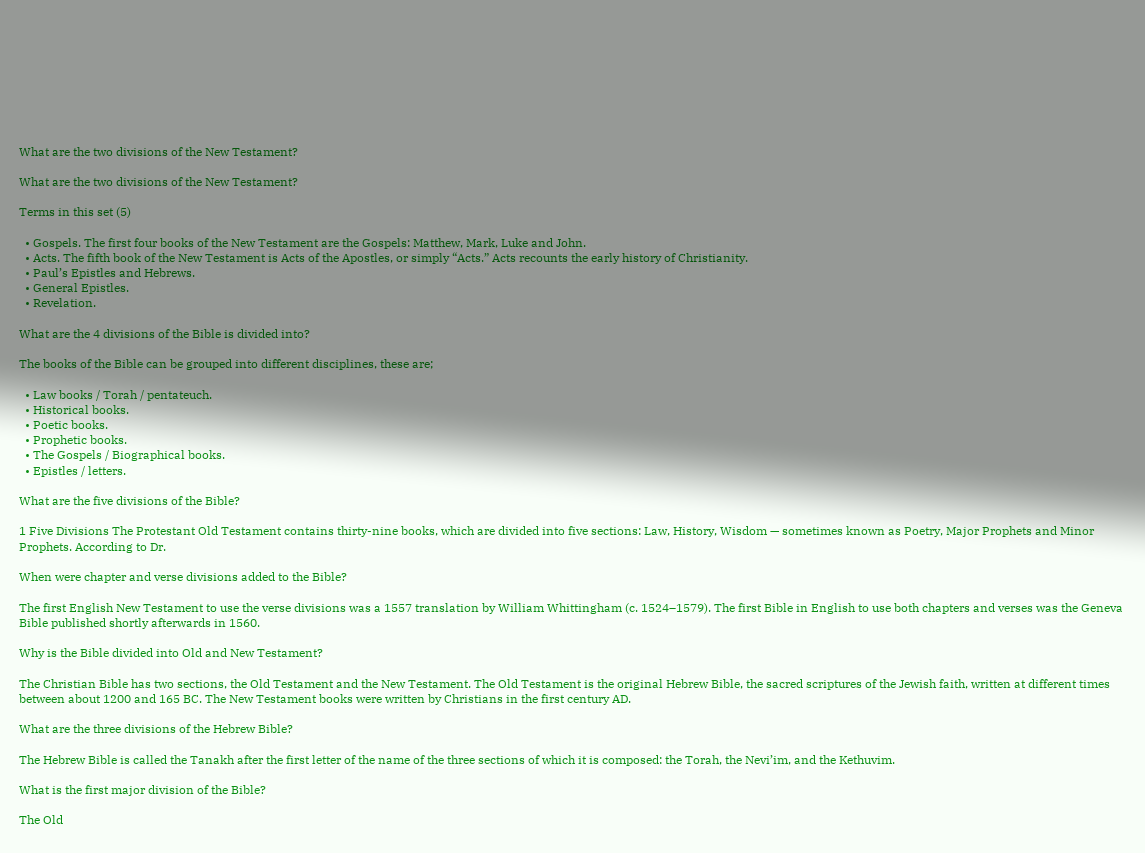What are the two divisions of the New Testament?

What are the two divisions of the New Testament?

Terms in this set (5)

  • Gospels. The first four books of the New Testament are the Gospels: Matthew, Mark, Luke and John.
  • Acts. The fifth book of the New Testament is Acts of the Apostles, or simply “Acts.” Acts recounts the early history of Christianity.
  • Paul’s Epistles and Hebrews.
  • General Epistles.
  • Revelation.

What are the 4 divisions of the Bible is divided into?

The books of the Bible can be grouped into different disciplines, these are;

  • Law books / Torah / pentateuch.
  • Historical books.
  • Poetic books.
  • Prophetic books.
  • The Gospels / Biographical books.
  • Epistles / letters.

What are the five divisions of the Bible?

1 Five Divisions The Protestant Old Testament contains thirty-nine books, which are divided into five sections: Law, History, Wisdom — sometimes known as Poetry, Major Prophets and Minor Prophets. According to Dr.

When were chapter and verse divisions added to the Bible?

The first English New Testament to use the verse divisions was a 1557 translation by William Whittingham (c. 1524–1579). The first Bible in English to use both chapters and verses was the Geneva Bible published shortly afterwards in 1560.

Why is the Bible divided into Old and New Testament?

The Christian Bible has two sections, the Old Testament and the New Testament. The Old Testament is the original Hebrew Bible, the sacred scriptures of the Jewish faith, written at different times between about 1200 and 165 BC. The New Testament books were written by Christians in the first century AD.

What are the three divisions of the Hebrew Bible?

The Hebrew Bible is called the Tanakh after the first letter of the name of the three sections of which it is composed: the Torah, the Nevi’im, and the Kethuvim.

What is the first major division of the Bible?

The Old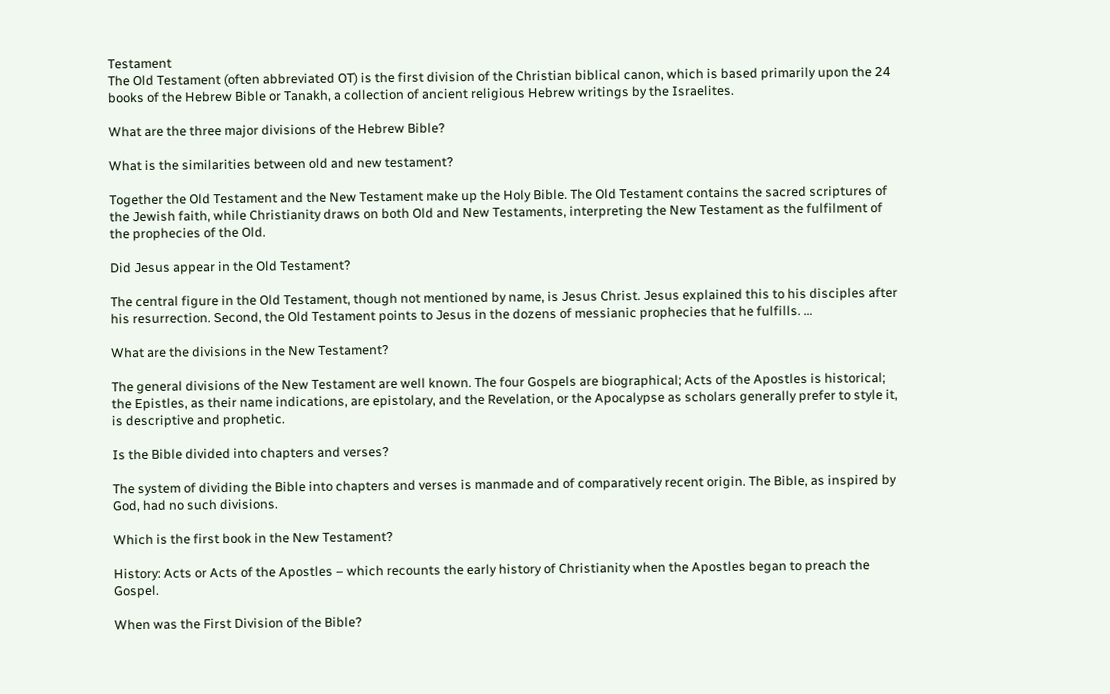Testament
The Old Testament (often abbreviated OT) is the first division of the Christian biblical canon, which is based primarily upon the 24 books of the Hebrew Bible or Tanakh, a collection of ancient religious Hebrew writings by the Israelites.

What are the three major divisions of the Hebrew Bible?

What is the similarities between old and new testament?

Together the Old Testament and the New Testament make up the Holy Bible. The Old Testament contains the sacred scriptures of the Jewish faith, while Christianity draws on both Old and New Testaments, interpreting the New Testament as the fulfilment of the prophecies of the Old.

Did Jesus appear in the Old Testament?

The central figure in the Old Testament, though not mentioned by name, is Jesus Christ. Jesus explained this to his disciples after his resurrection. Second, the Old Testament points to Jesus in the dozens of messianic prophecies that he fulfills. …

What are the divisions in the New Testament?

The general divisions of the New Testament are well known. The four Gospels are biographical; Acts of the Apostles is historical; the Epistles, as their name indications, are epistolary, and the Revelation, or the Apocalypse as scholars generally prefer to style it, is descriptive and prophetic.

Is the Bible divided into chapters and verses?

The system of dividing the Bible into chapters and verses is manmade and of comparatively recent origin. The Bible, as inspired by God, had no such divisions.

Which is the first book in the New Testament?

History: Acts or Acts of the Apostles – which recounts the early history of Christianity when the Apostles began to preach the Gospel.

When was the First Division of the Bible?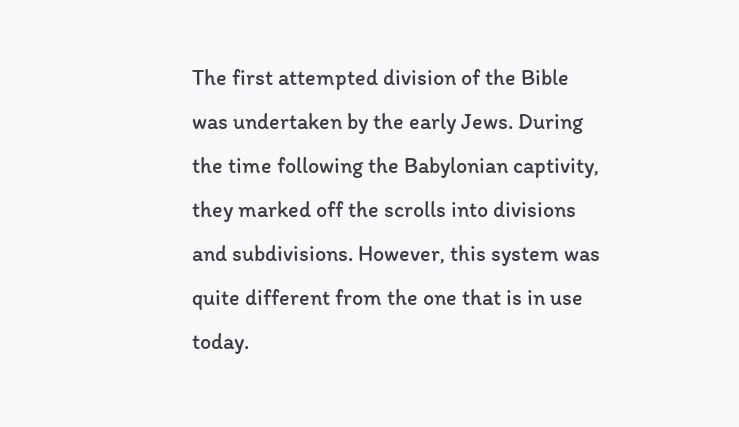The first attempted division of the Bible was undertaken by the early Jews. During the time following the Babylonian captivity, they marked off the scrolls into divisions and subdivisions. However, this system was quite different from the one that is in use today.